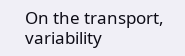On the transport, variability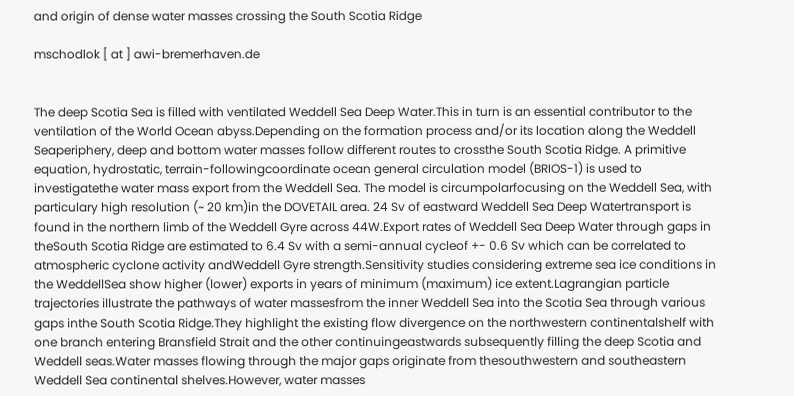and origin of dense water masses crossing the South Scotia Ridge

mschodlok [ at ] awi-bremerhaven.de


The deep Scotia Sea is filled with ventilated Weddell Sea Deep Water.This in turn is an essential contributor to the ventilation of the World Ocean abyss.Depending on the formation process and/or its location along the Weddell Seaperiphery, deep and bottom water masses follow different routes to crossthe South Scotia Ridge. A primitive equation, hydrostatic, terrain-followingcoordinate ocean general circulation model (BRIOS-1) is used to investigatethe water mass export from the Weddell Sea. The model is circumpolarfocusing on the Weddell Sea, with particulary high resolution (~ 20 km)in the DOVETAIL area. 24 Sv of eastward Weddell Sea Deep Watertransport is found in the northern limb of the Weddell Gyre across 44W.Export rates of Weddell Sea Deep Water through gaps in theSouth Scotia Ridge are estimated to 6.4 Sv with a semi-annual cycleof +- 0.6 Sv which can be correlated to atmospheric cyclone activity andWeddell Gyre strength.Sensitivity studies considering extreme sea ice conditions in the WeddellSea show higher (lower) exports in years of minimum (maximum) ice extent.Lagrangian particle trajectories illustrate the pathways of water massesfrom the inner Weddell Sea into the Scotia Sea through various gaps inthe South Scotia Ridge.They highlight the existing flow divergence on the northwestern continentalshelf with one branch entering Bransfield Strait and the other continuingeastwards subsequently filling the deep Scotia and Weddell seas.Water masses flowing through the major gaps originate from thesouthwestern and southeastern Weddell Sea continental shelves.However, water masses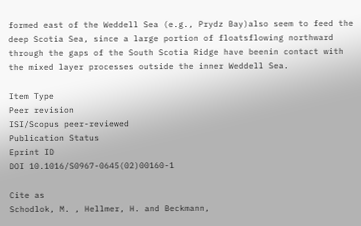formed east of the Weddell Sea (e.g., Prydz Bay)also seem to feed the deep Scotia Sea, since a large portion of floatsflowing northward through the gaps of the South Scotia Ridge have beenin contact with the mixed layer processes outside the inner Weddell Sea.

Item Type
Peer revision
ISI/Scopus peer-reviewed
Publication Status
Eprint ID
DOI 10.1016/S0967-0645(02)00160-1

Cite as
Schodlok, M. , Hellmer, H. and Beckmann,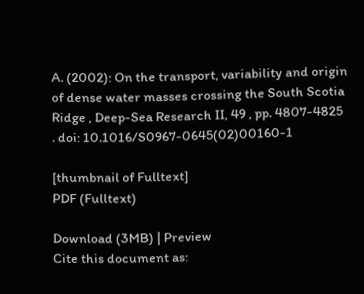A. (2002): On the transport, variability and origin of dense water masses crossing the South Scotia Ridge , Deep-Sea Research II, 49 , pp. 4807-4825 . doi: 10.1016/S0967-0645(02)00160-1

[thumbnail of Fulltext]
PDF (Fulltext)

Download (3MB) | Preview
Cite this document as: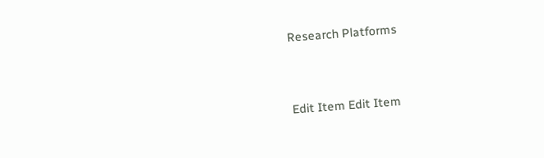Research Platforms


Edit Item Edit Item